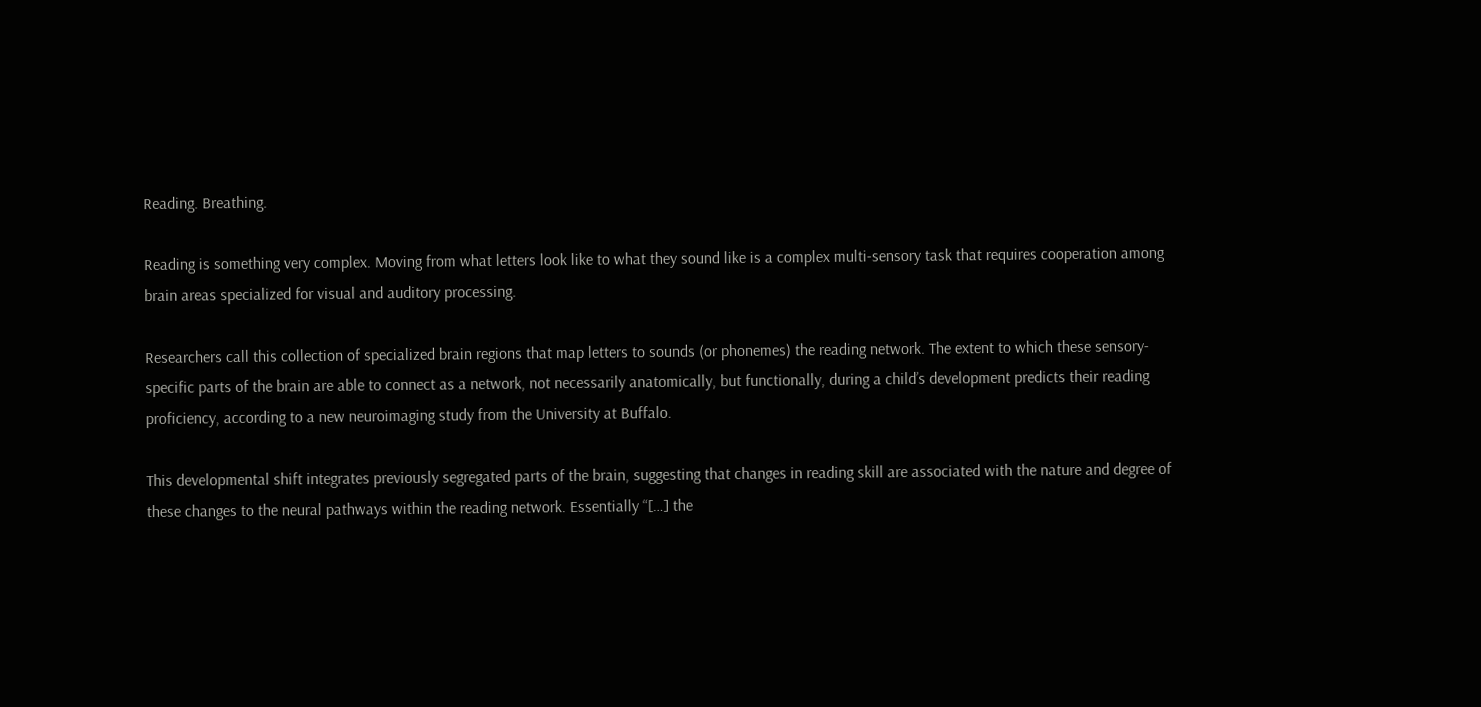Reading. Breathing.

Reading is something very complex. Moving from what letters look like to what they sound like is a complex multi-sensory task that requires cooperation among brain areas specialized for visual and auditory processing.

Researchers call this collection of specialized brain regions that map letters to sounds (or phonemes) the reading network. The extent to which these sensory-specific parts of the brain are able to connect as a network, not necessarily anatomically, but functionally, during a child’s development predicts their reading proficiency, according to a new neuroimaging study from the University at Buffalo.

This developmental shift integrates previously segregated parts of the brain, suggesting that changes in reading skill are associated with the nature and degree of these changes to the neural pathways within the reading network. Essentially “[…] the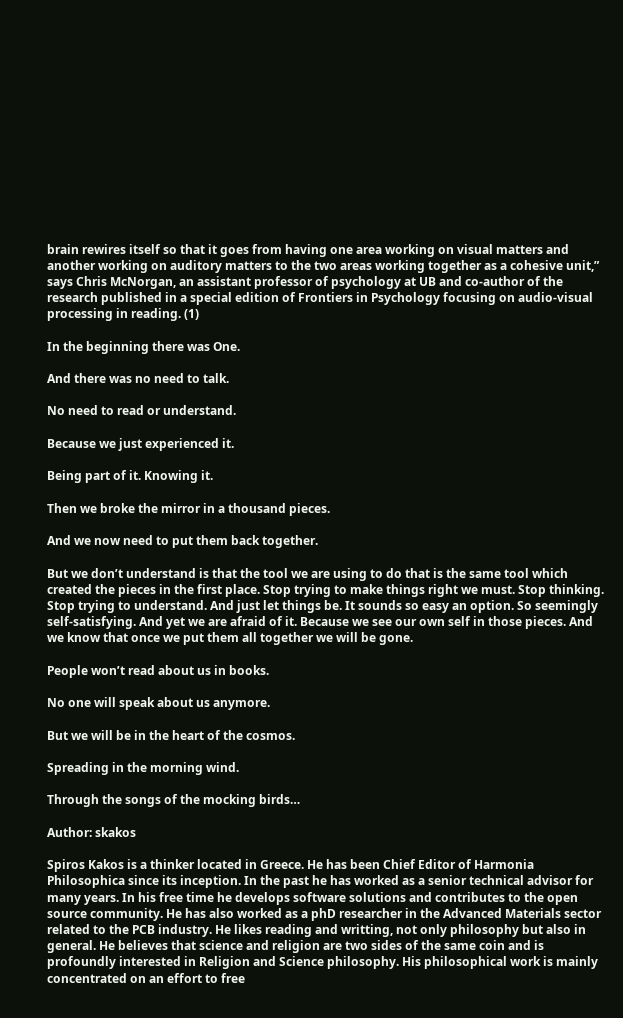brain rewires itself so that it goes from having one area working on visual matters and another working on auditory matters to the two areas working together as a cohesive unit,” says Chris McNorgan, an assistant professor of psychology at UB and co-author of the research published in a special edition of Frontiers in Psychology focusing on audio-visual processing in reading. (1)

In the beginning there was One.

And there was no need to talk.

No need to read or understand.

Because we just experienced it.

Being part of it. Knowing it.

Then we broke the mirror in a thousand pieces.

And we now need to put them back together.

But we don’t understand is that the tool we are using to do that is the same tool which created the pieces in the first place. Stop trying to make things right we must. Stop thinking. Stop trying to understand. And just let things be. It sounds so easy an option. So seemingly self-satisfying. And yet we are afraid of it. Because we see our own self in those pieces. And we know that once we put them all together we will be gone.

People won’t read about us in books.

No one will speak about us anymore.

But we will be in the heart of the cosmos.

Spreading in the morning wind.

Through the songs of the mocking birds…

Author: skakos

Spiros Kakos is a thinker located in Greece. He has been Chief Editor of Harmonia Philosophica since its inception. In the past he has worked as a senior technical advisor for many years. In his free time he develops software solutions and contributes to the open source community. He has also worked as a phD researcher in the Advanced Materials sector related to the PCB industry. He likes reading and writting, not only philosophy but also in general. He believes that science and religion are two sides of the same coin and is profoundly interested in Religion and Science philosophy. His philosophical work is mainly concentrated on an effort to free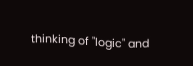thinking of "logic" and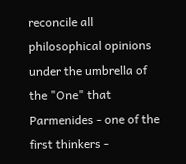reconcile all philosophical opinions under the umbrella of the "One" that Parmenides - one of the first thinkers -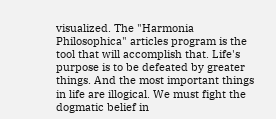visualized. The "Harmonia Philosophica" articles program is the tool that will accomplish that. Life's purpose is to be defeated by greater things. And the most important things in life are illogical. We must fight the dogmatic belief in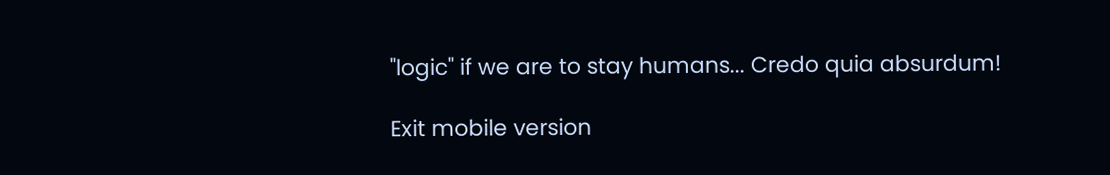"logic" if we are to stay humans... Credo quia absurdum!

Exit mobile version